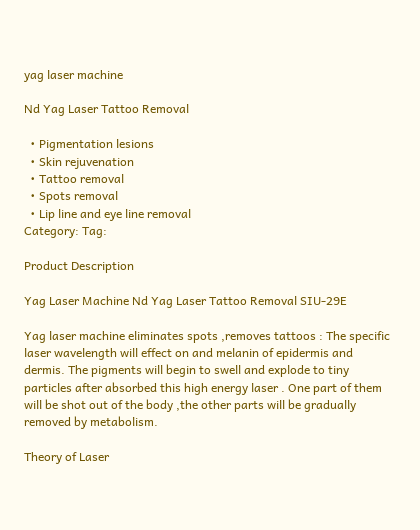yag laser machine

Nd Yag Laser Tattoo Removal

  • Pigmentation lesions
  • Skin rejuvenation
  • Tattoo removal
  • Spots removal
  • Lip line and eye line removal
Category: Tag:

Product Description

Yag Laser Machine Nd Yag Laser Tattoo Removal SIU-29E

Yag laser machine eliminates spots ,removes tattoos : The specific laser wavelength will effect on and melanin of epidermis and dermis. The pigments will begin to swell and explode to tiny particles after absorbed this high energy laser . One part of them will be shot out of the body ,the other parts will be gradually removed by metabolism.

Theory of Laser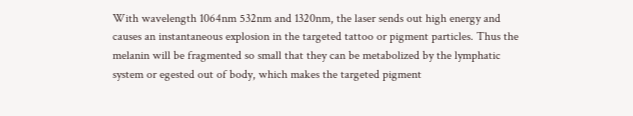With wavelength 1064nm 532nm and 1320nm, the laser sends out high energy and causes an instantaneous explosion in the targeted tattoo or pigment particles. Thus the melanin will be fragmented so small that they can be metabolized by the lymphatic system or egested out of body, which makes the targeted pigment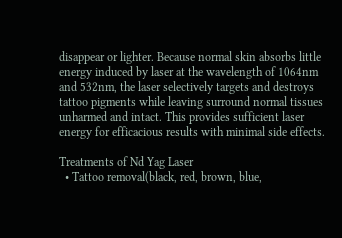disappear or lighter. Because normal skin absorbs little energy induced by laser at the wavelength of 1064nm and 532nm, the laser selectively targets and destroys tattoo pigments while leaving surround normal tissues unharmed and intact. This provides sufficient laser energy for efficacious results with minimal side effects.

Treatments of Nd Yag Laser
  • Tattoo removal(black, red, brown, blue,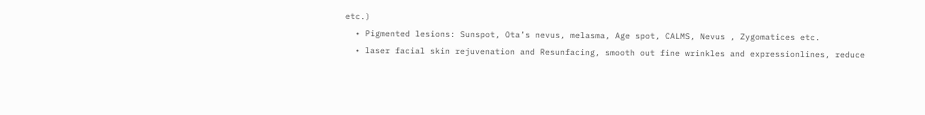etc.)
  • Pigmented lesions: Sunspot, Ota’s nevus, melasma, Age spot, CALMS, Nevus , Zygomatices etc.
  • laser facial skin rejuvenation and Resunfacing, smooth out fine wrinkles and expressionlines, reduce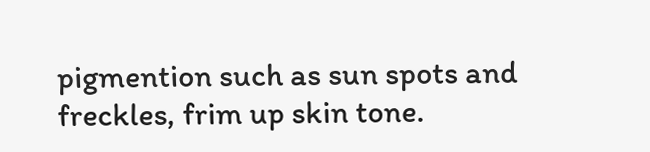pigmention such as sun spots and freckles, frim up skin tone.